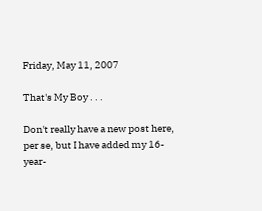Friday, May 11, 2007

That's My Boy . . .

Don't really have a new post here, per se, but I have added my 16-year-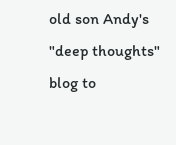old son Andy's "deep thoughts" blog to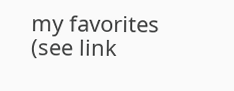my favorites (see link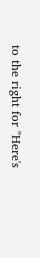to the right for "Here's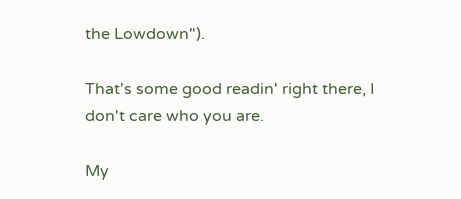the Lowdown").

That's some good readin' right there, I don't care who you are.

My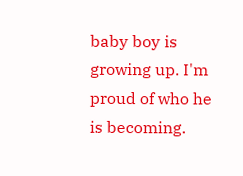baby boy is growing up. I'm proud of who he is becoming.